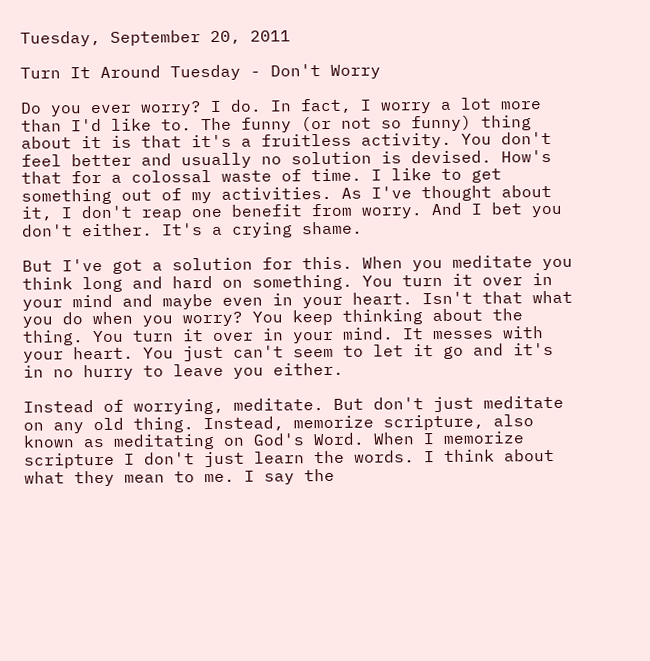Tuesday, September 20, 2011

Turn It Around Tuesday - Don't Worry

Do you ever worry? I do. In fact, I worry a lot more than I'd like to. The funny (or not so funny) thing about it is that it's a fruitless activity. You don't feel better and usually no solution is devised. How's that for a colossal waste of time. I like to get something out of my activities. As I've thought about it, I don't reap one benefit from worry. And I bet you don't either. It's a crying shame.

But I've got a solution for this. When you meditate you think long and hard on something. You turn it over in your mind and maybe even in your heart. Isn't that what you do when you worry? You keep thinking about the thing. You turn it over in your mind. It messes with your heart. You just can't seem to let it go and it's in no hurry to leave you either.

Instead of worrying, meditate. But don't just meditate on any old thing. Instead, memorize scripture, also known as meditating on God's Word. When I memorize scripture I don't just learn the words. I think about what they mean to me. I say the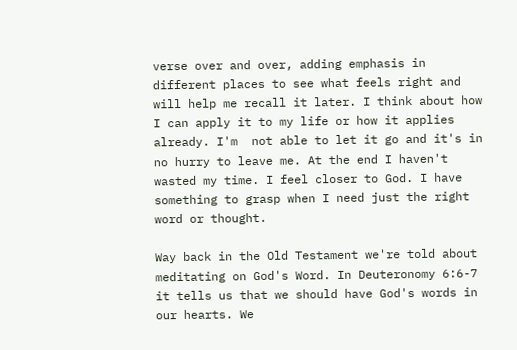verse over and over, adding emphasis in different places to see what feels right and will help me recall it later. I think about how I can apply it to my life or how it applies already. I'm  not able to let it go and it's in no hurry to leave me. At the end I haven't wasted my time. I feel closer to God. I have something to grasp when I need just the right word or thought.

Way back in the Old Testament we're told about meditating on God's Word. In Deuteronomy 6:6-7 it tells us that we should have God's words in our hearts. We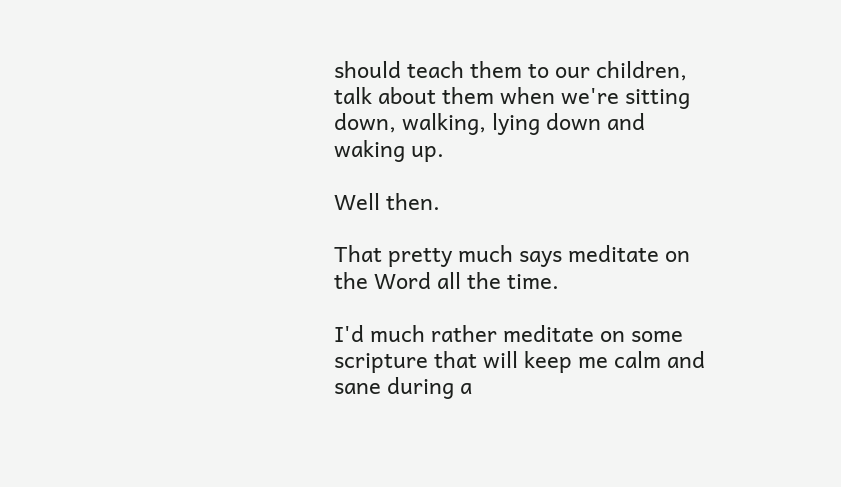should teach them to our children, talk about them when we're sitting down, walking, lying down and waking up.

Well then.

That pretty much says meditate on the Word all the time.

I'd much rather meditate on some scripture that will keep me calm and sane during a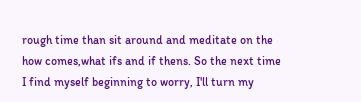rough time than sit around and meditate on the how comes,what ifs and if thens. So the next time I find myself beginning to worry, I'll turn my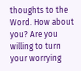thoughts to the Word. How about you? Are you willing to turn your worrying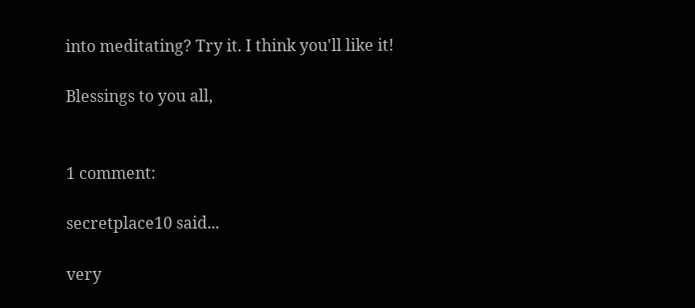into meditating? Try it. I think you'll like it!

Blessings to you all,


1 comment:

secretplace10 said...

very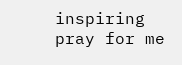inspiring pray for me